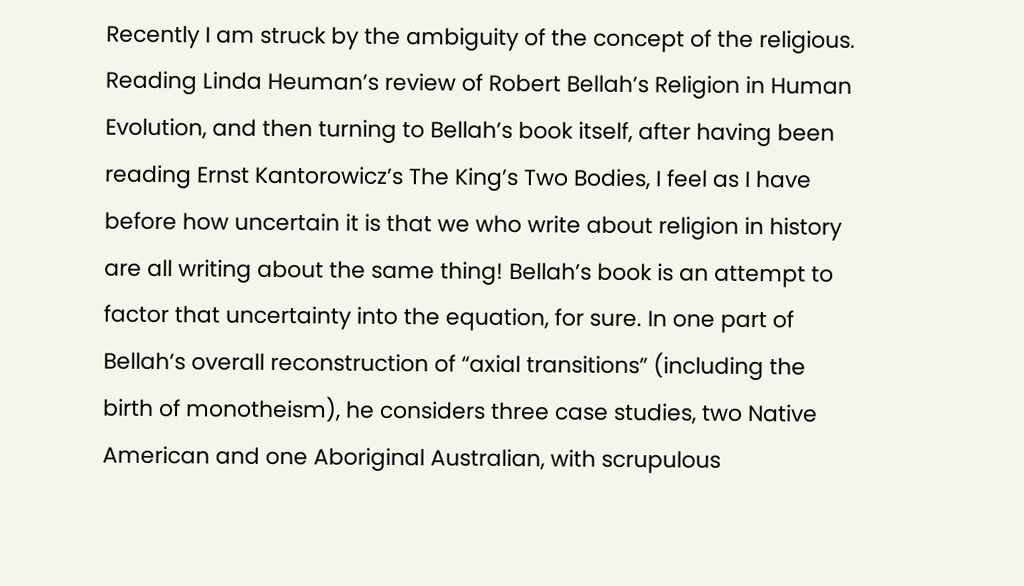Recently I am struck by the ambiguity of the concept of the religious. Reading Linda Heuman’s review of Robert Bellah’s Religion in Human Evolution, and then turning to Bellah’s book itself, after having been reading Ernst Kantorowicz’s The King’s Two Bodies, I feel as I have before how uncertain it is that we who write about religion in history are all writing about the same thing! Bellah’s book is an attempt to factor that uncertainty into the equation, for sure. In one part of Bellah’s overall reconstruction of “axial transitions” (including the birth of monotheism), he considers three case studies, two Native American and one Aboriginal Australian, with scrupulous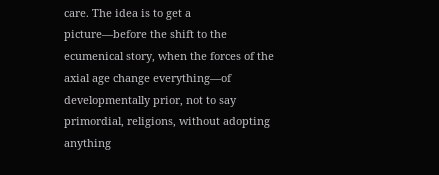care. The idea is to get a picture—before the shift to the ecumenical story, when the forces of the axial age change everything—of developmentally prior, not to say primordial, religions, without adopting anything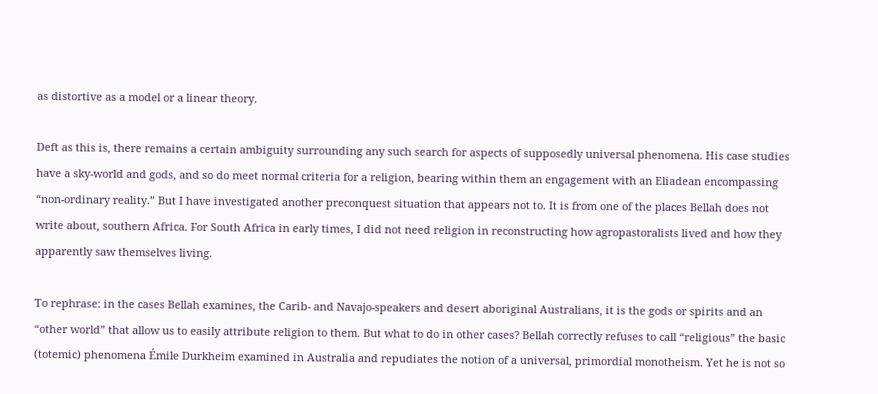as distortive as a model or a linear theory.

Deft as this is, there remains a certain ambiguity surrounding any such search for aspects of supposedly universal phenomena. His case studies have a sky-world and gods, and so do meet normal criteria for a religion, bearing within them an engagement with an Eliadean encompassing “non-ordinary reality.” But I have investigated another preconquest situation that appears not to. It is from one of the places Bellah does not write about, southern Africa. For South Africa in early times, I did not need religion in reconstructing how agropastoralists lived and how they apparently saw themselves living.

To rephrase: in the cases Bellah examines, the Carib- and Navajo-speakers and desert aboriginal Australians, it is the gods or spirits and an “other world” that allow us to easily attribute religion to them. But what to do in other cases? Bellah correctly refuses to call “religious” the basic (totemic) phenomena Émile Durkheim examined in Australia and repudiates the notion of a universal, primordial monotheism. Yet he is not so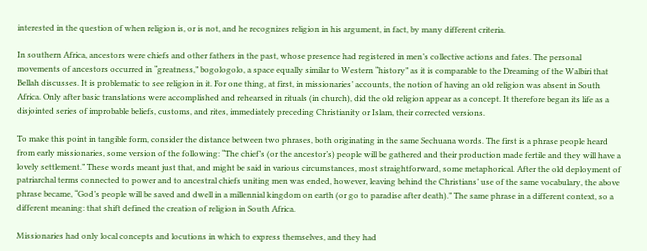interested in the question of when religion is, or is not, and he recognizes religion in his argument, in fact, by many different criteria.

In southern Africa, ancestors were chiefs and other fathers in the past, whose presence had registered in men’s collective actions and fates. The personal movements of ancestors occurred in “greatness,” bogologolo, a space equally similar to Western “history” as it is comparable to the Dreaming of the Walbiri that Bellah discusses. It is problematic to see religion in it. For one thing, at first, in missionaries’ accounts, the notion of having an old religion was absent in South Africa. Only after basic translations were accomplished and rehearsed in rituals (in church), did the old religion appear as a concept. It therefore began its life as a disjointed series of improbable beliefs, customs, and rites, immediately preceding Christianity or Islam, their corrected versions.

To make this point in tangible form, consider the distance between two phrases, both originating in the same Sechuana words. The first is a phrase people heard from early missionaries, some version of the following: “The chief’s (or the ancestor’s) people will be gathered and their production made fertile and they will have a lovely settlement.” These words meant just that, and might be said in various circumstances, most straightforward, some metaphorical. After the old deployment of patriarchal terms connected to power and to ancestral chiefs uniting men was ended, however, leaving behind the Christians’ use of the same vocabulary, the above phrase became, “God’s people will be saved and dwell in a millennial kingdom on earth (or go to paradise after death).” The same phrase in a different context, so a different meaning: that shift defined the creation of religion in South Africa.

Missionaries had only local concepts and locutions in which to express themselves, and they had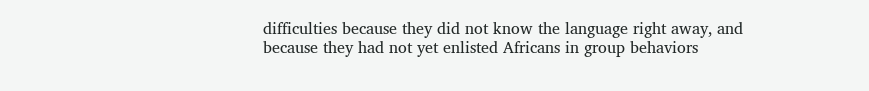difficulties because they did not know the language right away, and because they had not yet enlisted Africans in group behaviors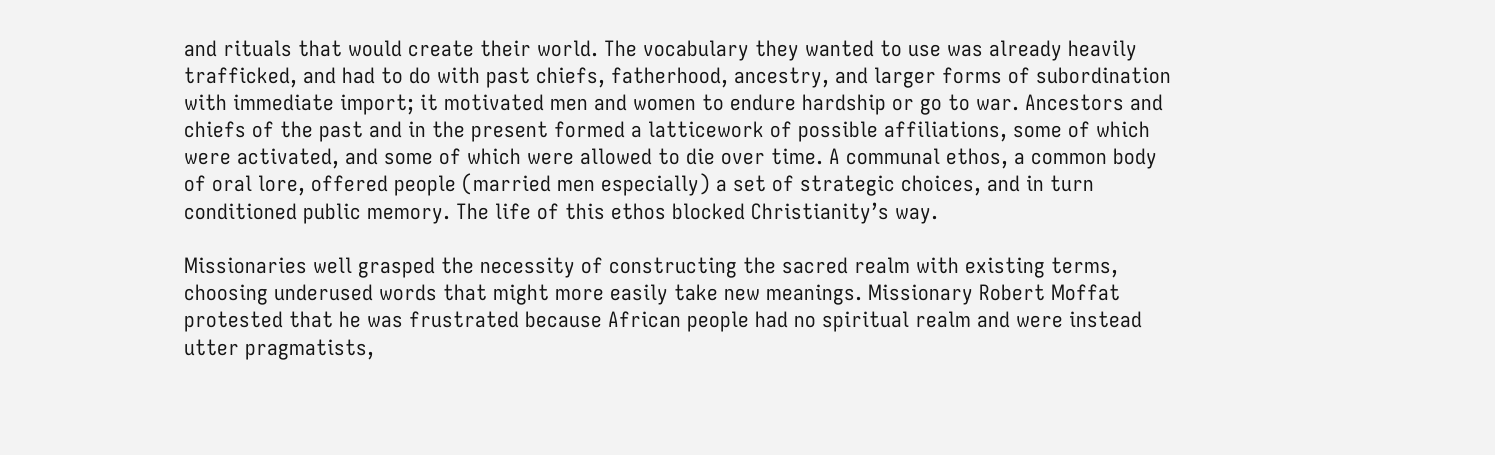and rituals that would create their world. The vocabulary they wanted to use was already heavily trafficked, and had to do with past chiefs, fatherhood, ancestry, and larger forms of subordination with immediate import; it motivated men and women to endure hardship or go to war. Ancestors and chiefs of the past and in the present formed a latticework of possible affiliations, some of which were activated, and some of which were allowed to die over time. A communal ethos, a common body of oral lore, offered people (married men especially) a set of strategic choices, and in turn conditioned public memory. The life of this ethos blocked Christianity’s way.

Missionaries well grasped the necessity of constructing the sacred realm with existing terms, choosing underused words that might more easily take new meanings. Missionary Robert Moffat protested that he was frustrated because African people had no spiritual realm and were instead utter pragmatists,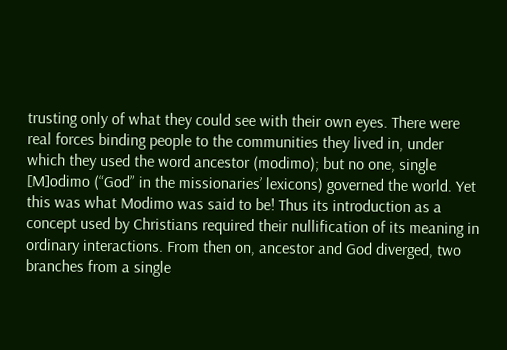trusting only of what they could see with their own eyes. There were real forces binding people to the communities they lived in, under which they used the word ancestor (modimo); but no one, single [M]odimo (“God” in the missionaries’ lexicons) governed the world. Yet this was what Modimo was said to be! Thus its introduction as a concept used by Christians required their nullification of its meaning in ordinary interactions. From then on, ancestor and God diverged, two branches from a single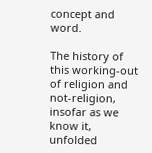concept and word.

The history of this working-out of religion and not-religion, insofar as we know it, unfolded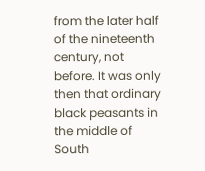from the later half of the nineteenth century, not before. It was only then that ordinary black peasants in the middle of South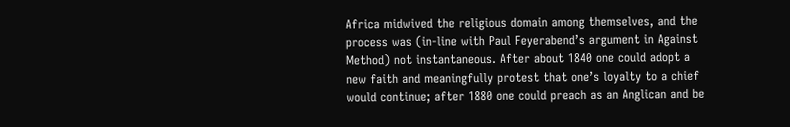Africa midwived the religious domain among themselves, and the process was (in-line with Paul Feyerabend’s argument in Against Method) not instantaneous. After about 1840 one could adopt a new faith and meaningfully protest that one’s loyalty to a chief would continue; after 1880 one could preach as an Anglican and be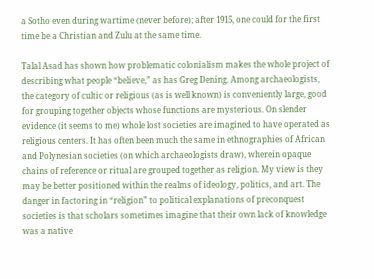a Sotho even during wartime (never before); after 1915, one could for the first time be a Christian and Zulu at the same time.

Talal Asad has shown how problematic colonialism makes the whole project of describing what people “believe,” as has Greg Dening. Among archaeologists, the category of cultic or religious (as is well known) is conveniently large, good for grouping together objects whose functions are mysterious. On slender evidence (it seems to me) whole lost societies are imagined to have operated as religious centers. It has often been much the same in ethnographies of African and Polynesian societies (on which archaeologists draw), wherein opaque chains of reference or ritual are grouped together as religion. My view is they may be better positioned within the realms of ideology, politics, and art. The danger in factoring in “religion” to political explanations of preconquest societies is that scholars sometimes imagine that their own lack of knowledge was a native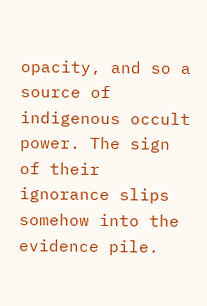opacity, and so a source of indigenous occult power. The sign of their ignorance slips somehow into the evidence pile.